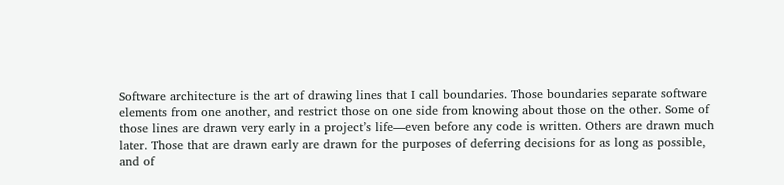Software architecture is the art of drawing lines that I call boundaries. Those boundaries separate software elements from one another, and restrict those on one side from knowing about those on the other. Some of those lines are drawn very early in a project’s life—even before any code is written. Others are drawn much later. Those that are drawn early are drawn for the purposes of deferring decisions for as long as possible, and of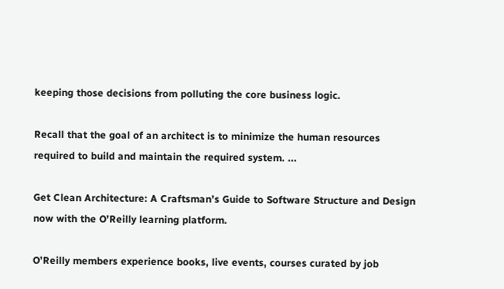keeping those decisions from polluting the core business logic.

Recall that the goal of an architect is to minimize the human resources required to build and maintain the required system. ...

Get Clean Architecture: A Craftsman’s Guide to Software Structure and Design now with the O’Reilly learning platform.

O’Reilly members experience books, live events, courses curated by job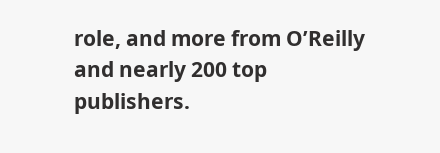role, and more from O’Reilly and nearly 200 top publishers.